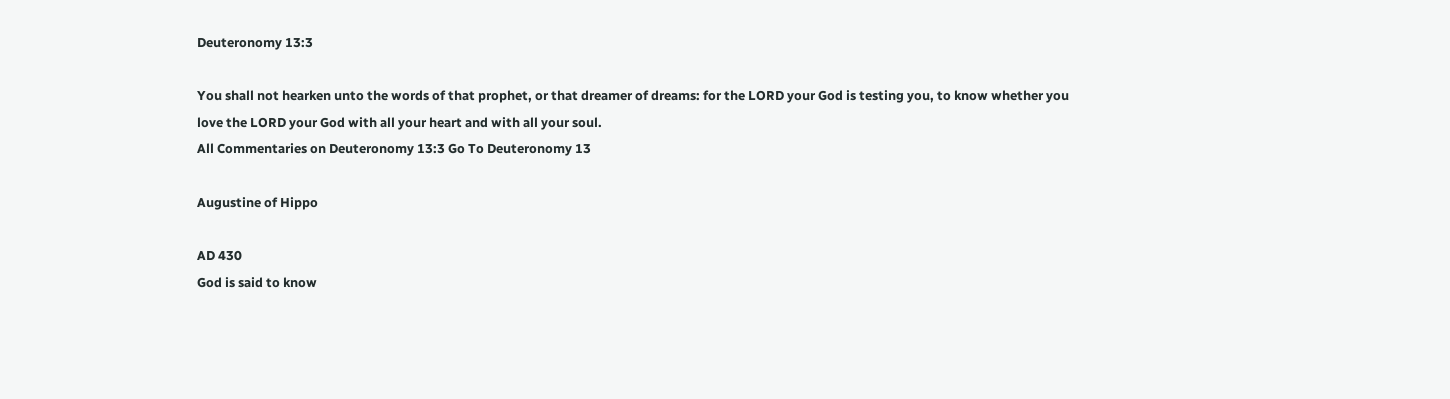Deuteronomy 13:3

You shall not hearken unto the words of that prophet, or that dreamer of dreams: for the LORD your God is testing you, to know whether you love the LORD your God with all your heart and with all your soul.
All Commentaries on Deuteronomy 13:3 Go To Deuteronomy 13

Augustine of Hippo

AD 430
God is said to know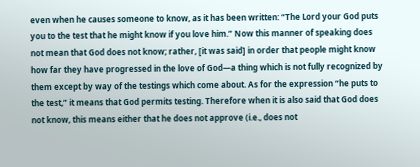even when he causes someone to know, as it has been written: “The Lord your God puts you to the test that he might know if you love him.” Now this manner of speaking does not mean that God does not know; rather, [it was said] in order that people might know how far they have progressed in the love of God—a thing which is not fully recognized by them except by way of the testings which come about. As for the expression “he puts to the test,” it means that God permits testing. Therefore when it is also said that God does not know, this means either that he does not approve (i.e., does not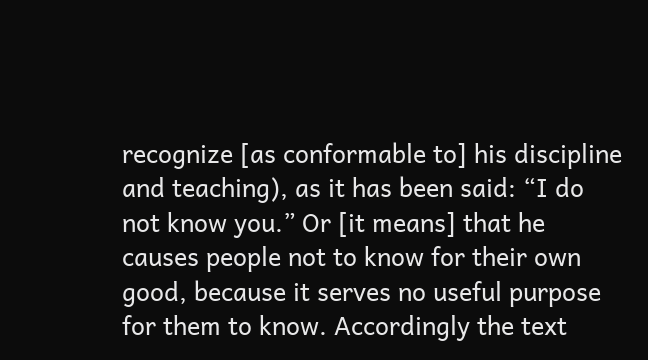recognize [as conformable to] his discipline and teaching), as it has been said: “I do not know you.” Or [it means] that he causes people not to know for their own good, because it serves no useful purpose for them to know. Accordingly the text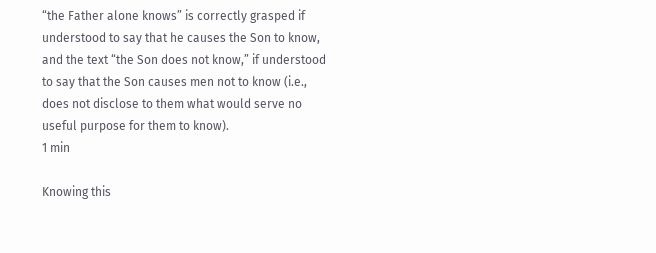“the Father alone knows” is correctly grasped if understood to say that he causes the Son to know, and the text “the Son does not know,” if understood to say that the Son causes men not to know (i.e., does not disclose to them what would serve no useful purpose for them to know).
1 min

Knowing this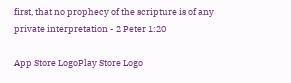first, that no prophecy of the scripture is of any private interpretation - 2 Peter 1:20

App Store LogoPlay Store Logo